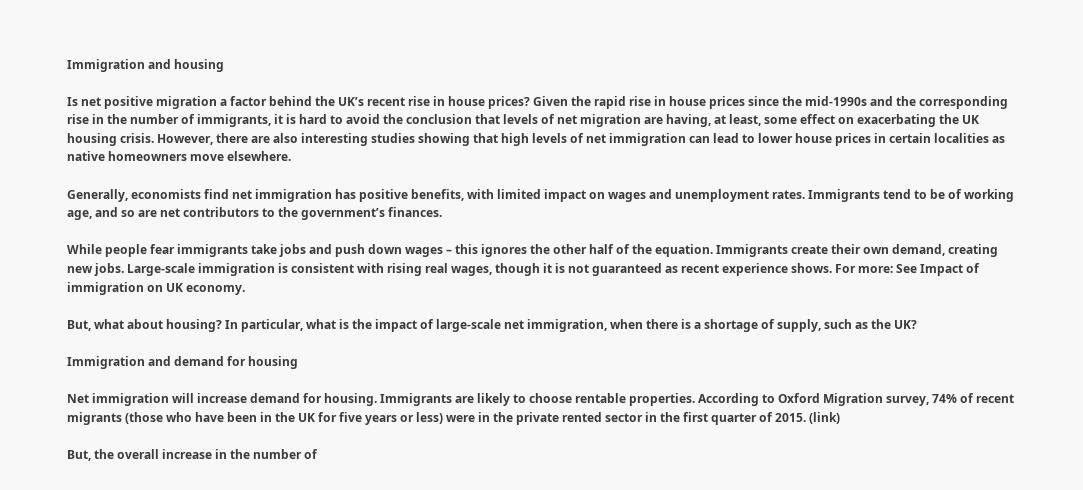Immigration and housing

Is net positive migration a factor behind the UK’s recent rise in house prices? Given the rapid rise in house prices since the mid-1990s and the corresponding rise in the number of immigrants, it is hard to avoid the conclusion that levels of net migration are having, at least, some effect on exacerbating the UK housing crisis. However, there are also interesting studies showing that high levels of net immigration can lead to lower house prices in certain localities as native homeowners move elsewhere.

Generally, economists find net immigration has positive benefits, with limited impact on wages and unemployment rates. Immigrants tend to be of working age, and so are net contributors to the government’s finances.

While people fear immigrants take jobs and push down wages – this ignores the other half of the equation. Immigrants create their own demand, creating new jobs. Large-scale immigration is consistent with rising real wages, though it is not guaranteed as recent experience shows. For more: See Impact of immigration on UK economy.

But, what about housing? In particular, what is the impact of large-scale net immigration, when there is a shortage of supply, such as the UK?

Immigration and demand for housing

Net immigration will increase demand for housing. Immigrants are likely to choose rentable properties. According to Oxford Migration survey, 74% of recent migrants (those who have been in the UK for five years or less) were in the private rented sector in the first quarter of 2015. (link)

But, the overall increase in the number of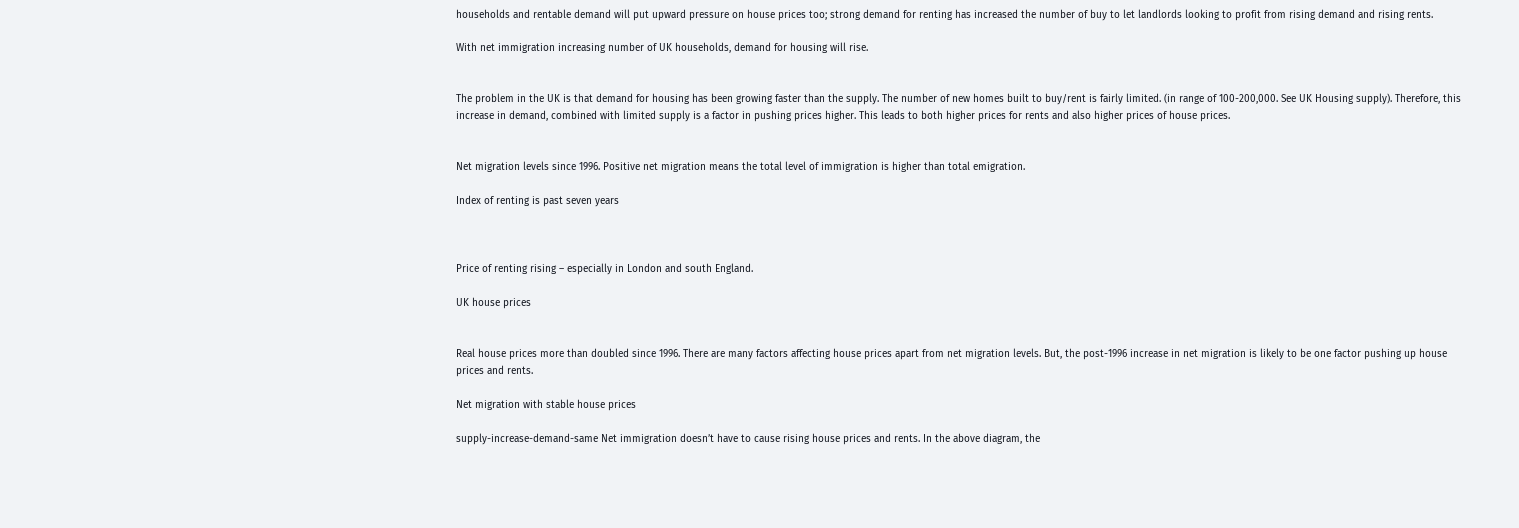households and rentable demand will put upward pressure on house prices too; strong demand for renting has increased the number of buy to let landlords looking to profit from rising demand and rising rents.

With net immigration increasing number of UK households, demand for housing will rise.


The problem in the UK is that demand for housing has been growing faster than the supply. The number of new homes built to buy/rent is fairly limited. (in range of 100-200,000. See UK Housing supply). Therefore, this increase in demand, combined with limited supply is a factor in pushing prices higher. This leads to both higher prices for rents and also higher prices of house prices.


Net migration levels since 1996. Positive net migration means the total level of immigration is higher than total emigration.

Index of renting is past seven years



Price of renting rising – especially in London and south England.

UK house prices


Real house prices more than doubled since 1996. There are many factors affecting house prices apart from net migration levels. But, the post-1996 increase in net migration is likely to be one factor pushing up house prices and rents.

Net migration with stable house prices

supply-increase-demand-same Net immigration doesn’t have to cause rising house prices and rents. In the above diagram, the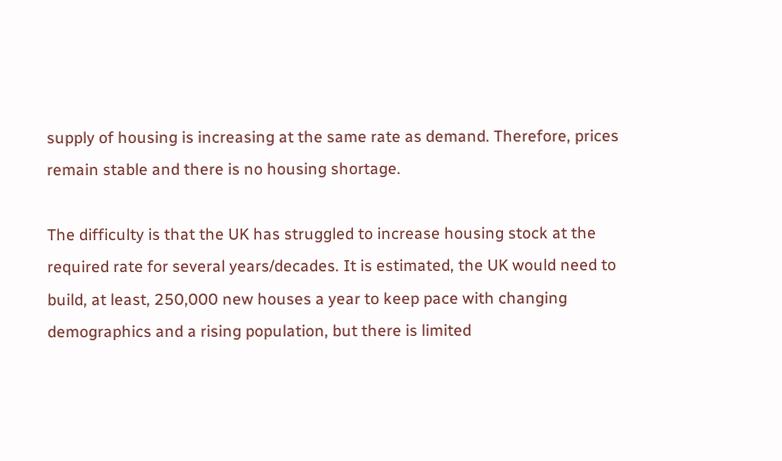supply of housing is increasing at the same rate as demand. Therefore, prices remain stable and there is no housing shortage.

The difficulty is that the UK has struggled to increase housing stock at the required rate for several years/decades. It is estimated, the UK would need to build, at least, 250,000 new houses a year to keep pace with changing demographics and a rising population, but there is limited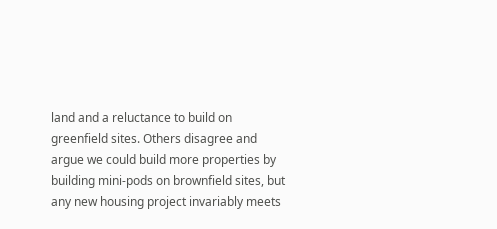land and a reluctance to build on greenfield sites. Others disagree and argue we could build more properties by building mini-pods on brownfield sites, but any new housing project invariably meets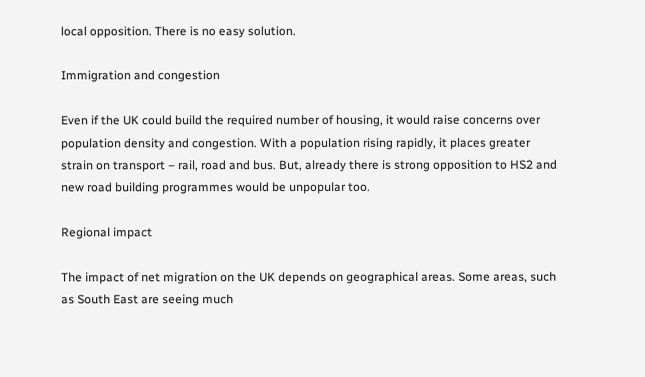local opposition. There is no easy solution.

Immigration and congestion

Even if the UK could build the required number of housing, it would raise concerns over population density and congestion. With a population rising rapidly, it places greater strain on transport – rail, road and bus. But, already there is strong opposition to HS2 and new road building programmes would be unpopular too.

Regional impact

The impact of net migration on the UK depends on geographical areas. Some areas, such as South East are seeing much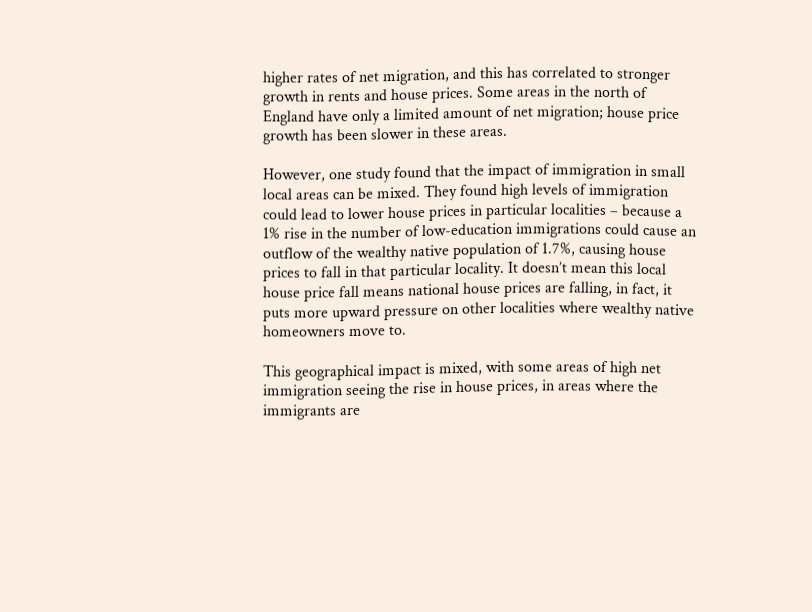higher rates of net migration, and this has correlated to stronger growth in rents and house prices. Some areas in the north of England have only a limited amount of net migration; house price growth has been slower in these areas.

However, one study found that the impact of immigration in small local areas can be mixed. They found high levels of immigration could lead to lower house prices in particular localities – because a 1% rise in the number of low-education immigrations could cause an outflow of the wealthy native population of 1.7%, causing house prices to fall in that particular locality. It doesn’t mean this local house price fall means national house prices are falling, in fact, it puts more upward pressure on other localities where wealthy native homeowners move to.

This geographical impact is mixed, with some areas of high net immigration seeing the rise in house prices, in areas where the immigrants are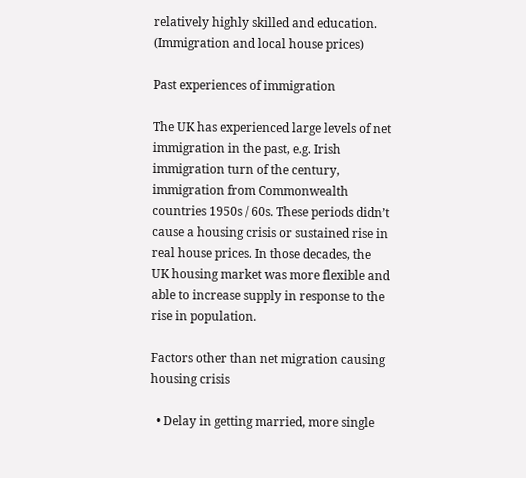relatively highly skilled and education. (Immigration and local house prices)

Past experiences of immigration

The UK has experienced large levels of net immigration in the past, e.g. Irish immigration turn of the century, immigration from Commonwealth countries 1950s / 60s. These periods didn’t cause a housing crisis or sustained rise in real house prices. In those decades, the UK housing market was more flexible and able to increase supply in response to the rise in population.

Factors other than net migration causing housing crisis

  • Delay in getting married, more single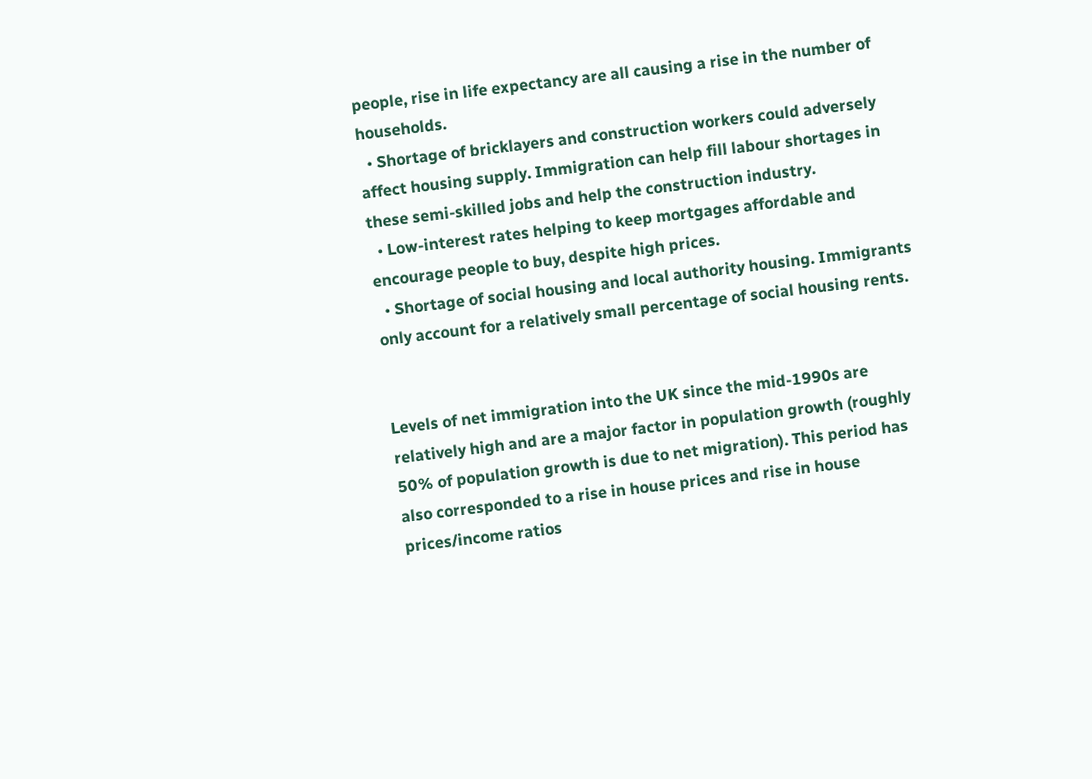people, rise in life expectancy are all causing a rise in the number of households.
  • Shortage of bricklayers and construction workers could adversely affect housing supply. Immigration can help fill labour shortages in these semi-skilled jobs and help the construction industry.
  • Low-interest rates helping to keep mortgages affordable and encourage people to buy, despite high prices.
  • Shortage of social housing and local authority housing. Immigrants only account for a relatively small percentage of social housing rents.


Levels of net immigration into the UK since the mid-1990s are relatively high and are a major factor in population growth (roughly 50% of population growth is due to net migration). This period has also corresponded to a rise in house prices and rise in house prices/income ratios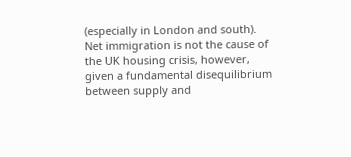(especially in London and south). Net immigration is not the cause of the UK housing crisis, however, given a fundamental disequilibrium between supply and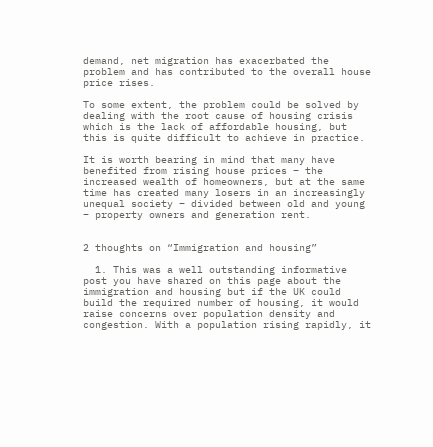demand, net migration has exacerbated the problem and has contributed to the overall house price rises.

To some extent, the problem could be solved by dealing with the root cause of housing crisis which is the lack of affordable housing, but this is quite difficult to achieve in practice.

It is worth bearing in mind that many have benefited from rising house prices – the increased wealth of homeowners, but at the same time has created many losers in an increasingly unequal society – divided between old and young – property owners and generation rent.


2 thoughts on “Immigration and housing”

  1. This was a well outstanding informative post you have shared on this page about the immigration and housing but if the UK could build the required number of housing, it would raise concerns over population density and congestion. With a population rising rapidly, it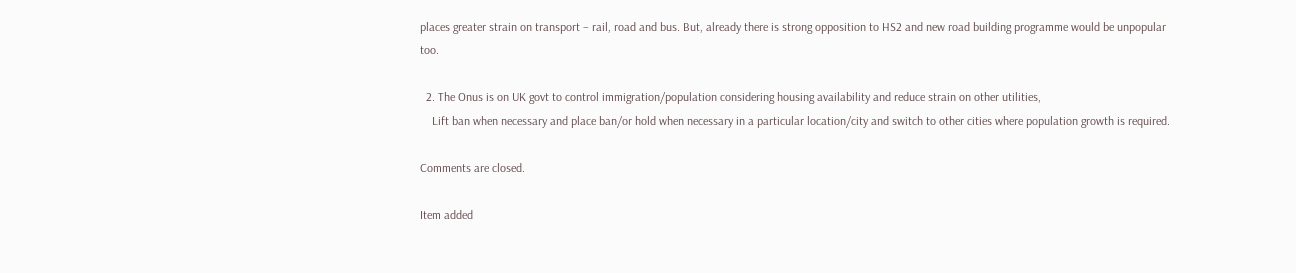places greater strain on transport – rail, road and bus. But, already there is strong opposition to HS2 and new road building programme would be unpopular too.

  2. The Onus is on UK govt to control immigration/population considering housing availability and reduce strain on other utilities,
    Lift ban when necessary and place ban/or hold when necessary in a particular location/city and switch to other cities where population growth is required.

Comments are closed.

Item added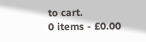to cart.
0 items - £0.00